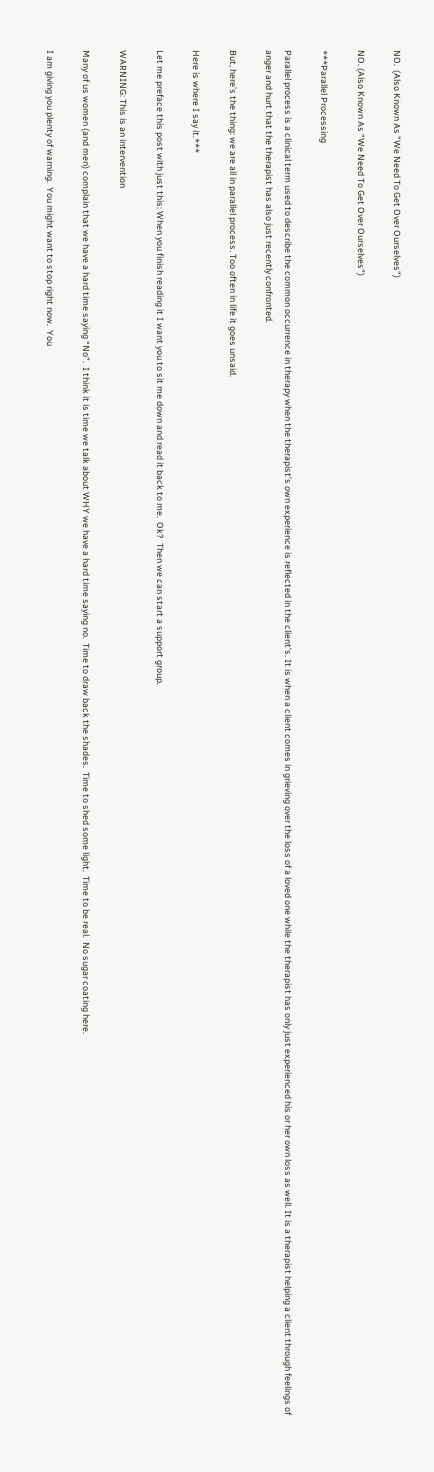NO.  (Also Known As "We Need To Get Over Ourselves")

NO. (Also Known As “We Need To Get Over Ourselves”)

***Parallel Processing

Parallel process is a clinical term used to describe the common occurrence in therapy when the therapist’s own experience is reflected in the client’s. It is when a client comes in grieving over the loss of a loved one while the therapist has only just experienced his or her own loss as well. It is a therapist helping a client through feelings of anger and hurt that the therapist has also just recently confronted.

But, here’s the thing: we are all in parallel process. Too often in life it goes unsaid.

Here is where I say it.***

Let me preface this post with just this: When you finish reading it I want you to sit me down and read it back to me.  Ok?  Then we can start a support group.

WARNING: This is an intervention

Many of us women (and men) complain that we have a hard time saying “No”.  I think it is time we talk about WHY we have a hard time saying no.  Time to draw back the shades.  Time to shed some light.  Time to be real.  No sugar coating here.

I am giving you plenty of warning.  You might want to stop right now.  You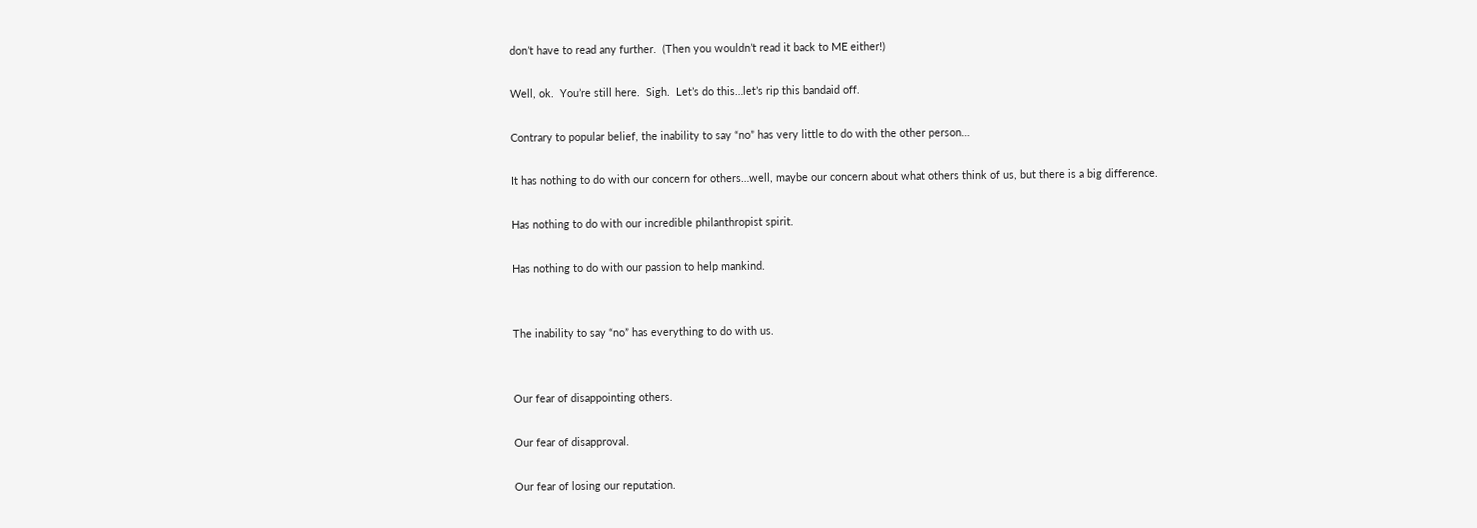don’t have to read any further.  (Then you wouldn’t read it back to ME either!)

Well, ok.  You’re still here.  Sigh.  Let’s do this…let’s rip this bandaid off.

Contrary to popular belief, the inability to say “no” has very little to do with the other person…

It has nothing to do with our concern for others…well, maybe our concern about what others think of us, but there is a big difference.

Has nothing to do with our incredible philanthropist spirit.

Has nothing to do with our passion to help mankind.


The inability to say “no” has everything to do with us.


Our fear of disappointing others.

Our fear of disapproval.

Our fear of losing our reputation.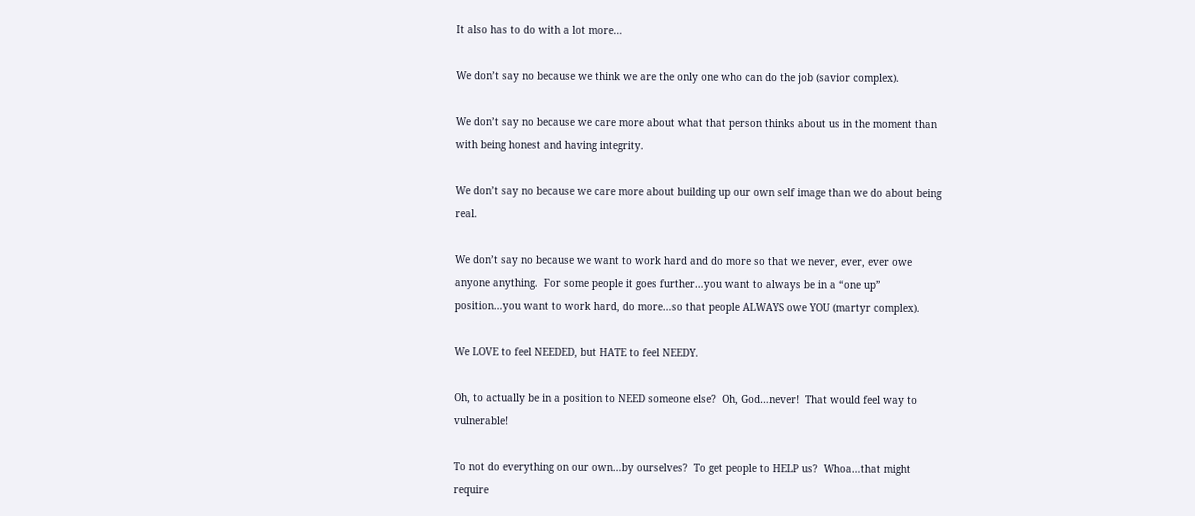It also has to do with a lot more…

We don’t say no because we think we are the only one who can do the job (savior complex).

We don’t say no because we care more about what that person thinks about us in the moment than with being honest and having integrity.

We don’t say no because we care more about building up our own self image than we do about being real.

We don’t say no because we want to work hard and do more so that we never, ever, ever owe anyone anything.  For some people it goes further…you want to always be in a “one up” position…you want to work hard, do more…so that people ALWAYS owe YOU (martyr complex).

We LOVE to feel NEEDED, but HATE to feel NEEDY.

Oh, to actually be in a position to NEED someone else?  Oh, God…never!  That would feel way to vulnerable!

To not do everything on our own…by ourselves?  To get people to HELP us?  Whoa…that might require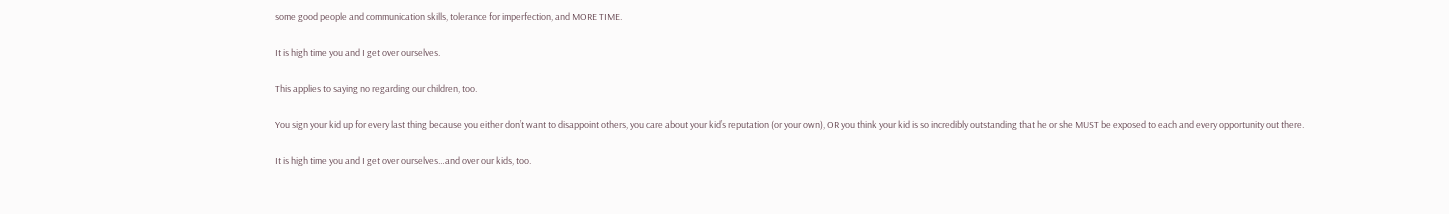some good people and communication skills, tolerance for imperfection, and MORE TIME.

It is high time you and I get over ourselves.

This applies to saying no regarding our children, too.

You sign your kid up for every last thing because you either don’t want to disappoint others, you care about your kid’s reputation (or your own), OR you think your kid is so incredibly outstanding that he or she MUST be exposed to each and every opportunity out there.

It is high time you and I get over ourselves…and over our kids, too.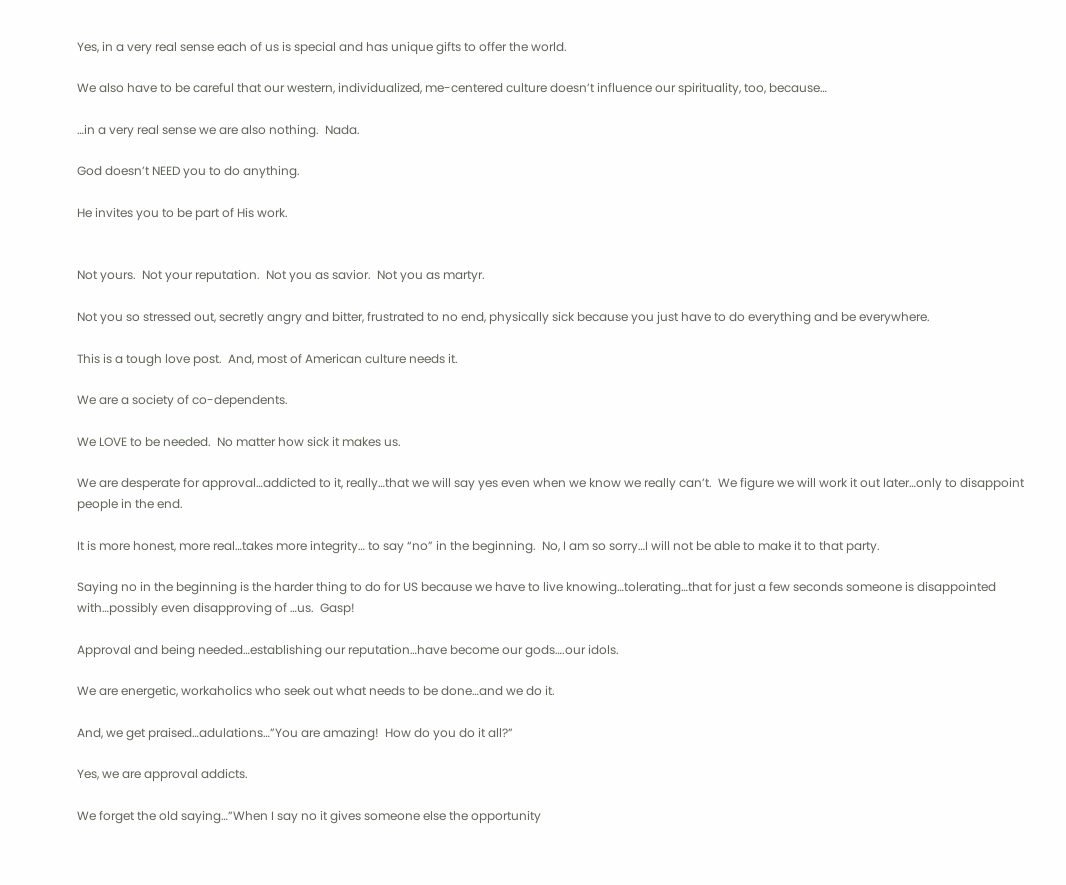Yes, in a very real sense each of us is special and has unique gifts to offer the world.

We also have to be careful that our western, individualized, me-centered culture doesn’t influence our spirituality, too, because…

…in a very real sense we are also nothing.  Nada.

God doesn’t NEED you to do anything.

He invites you to be part of His work.


Not yours.  Not your reputation.  Not you as savior.  Not you as martyr.

Not you so stressed out, secretly angry and bitter, frustrated to no end, physically sick because you just have to do everything and be everywhere.

This is a tough love post.  And, most of American culture needs it.

We are a society of co-dependents.

We LOVE to be needed.  No matter how sick it makes us.

We are desperate for approval…addicted to it, really…that we will say yes even when we know we really can’t.  We figure we will work it out later…only to disappoint people in the end.

It is more honest, more real…takes more integrity… to say “no” in the beginning.  No, I am so sorry…I will not be able to make it to that party.

Saying no in the beginning is the harder thing to do for US because we have to live knowing…tolerating…that for just a few seconds someone is disappointed with…possibly even disapproving of …us.  Gasp!

Approval and being needed…establishing our reputation…have become our gods….our idols.

We are energetic, workaholics who seek out what needs to be done…and we do it.

And, we get praised…adulations…”You are amazing!  How do you do it all?”

Yes, we are approval addicts.

We forget the old saying…”When I say no it gives someone else the opportunity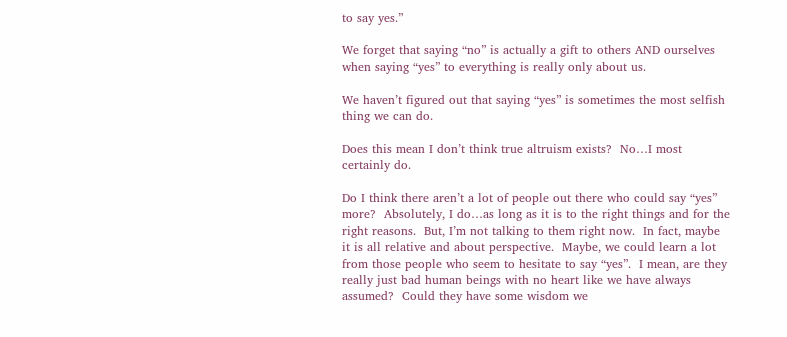to say yes.”

We forget that saying “no” is actually a gift to others AND ourselves when saying “yes” to everything is really only about us.

We haven’t figured out that saying “yes” is sometimes the most selfish thing we can do.

Does this mean I don’t think true altruism exists?  No…I most certainly do.

Do I think there aren’t a lot of people out there who could say “yes” more?  Absolutely, I do…as long as it is to the right things and for the right reasons.  But, I’m not talking to them right now.  In fact, maybe it is all relative and about perspective.  Maybe, we could learn a lot from those people who seem to hesitate to say “yes”.  I mean, are they really just bad human beings with no heart like we have always assumed?  Could they have some wisdom we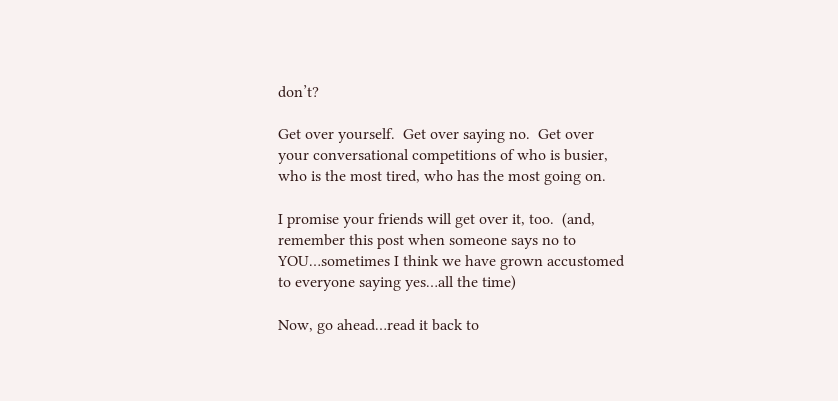don’t?

Get over yourself.  Get over saying no.  Get over your conversational competitions of who is busier, who is the most tired, who has the most going on.

I promise your friends will get over it, too.  (and, remember this post when someone says no to YOU…sometimes I think we have grown accustomed to everyone saying yes…all the time)

Now, go ahead…read it back to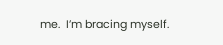me.  I’m bracing myself.